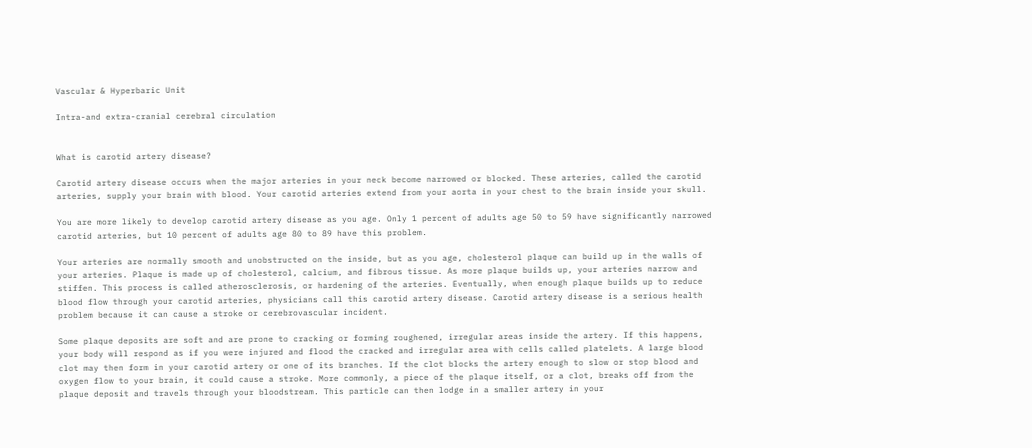Vascular & Hyperbaric Unit

Intra-and extra-cranial cerebral circulation


What is carotid artery disease?

Carotid artery disease occurs when the major arteries in your neck become narrowed or blocked. These arteries, called the carotid arteries, supply your brain with blood. Your carotid arteries extend from your aorta in your chest to the brain inside your skull.

You are more likely to develop carotid artery disease as you age. Only 1 percent of adults age 50 to 59 have significantly narrowed carotid arteries, but 10 percent of adults age 80 to 89 have this problem.

Your arteries are normally smooth and unobstructed on the inside, but as you age, cholesterol plaque can build up in the walls of your arteries. Plaque is made up of cholesterol, calcium, and fibrous tissue. As more plaque builds up, your arteries narrow and stiffen. This process is called atherosclerosis, or hardening of the arteries. Eventually, when enough plaque builds up to reduce blood flow through your carotid arteries, physicians call this carotid artery disease. Carotid artery disease is a serious health problem because it can cause a stroke or cerebrovascular incident.

Some plaque deposits are soft and are prone to cracking or forming roughened, irregular areas inside the artery. If this happens, your body will respond as if you were injured and flood the cracked and irregular area with cells called platelets. A large blood clot may then form in your carotid artery or one of its branches. If the clot blocks the artery enough to slow or stop blood and oxygen flow to your brain, it could cause a stroke. More commonly, a piece of the plaque itself, or a clot, breaks off from the plaque deposit and travels through your bloodstream. This particle can then lodge in a smaller artery in your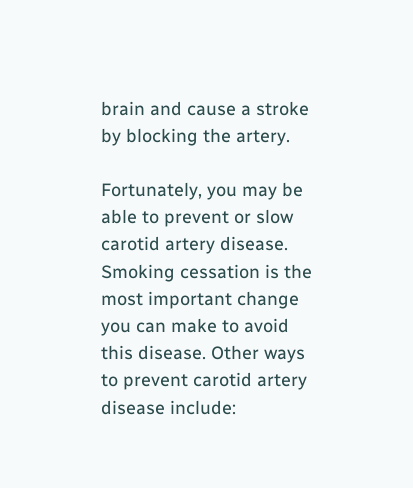brain and cause a stroke by blocking the artery.

Fortunately, you may be able to prevent or slow carotid artery disease. Smoking cessation is the most important change you can make to avoid this disease. Other ways to prevent carotid artery disease include: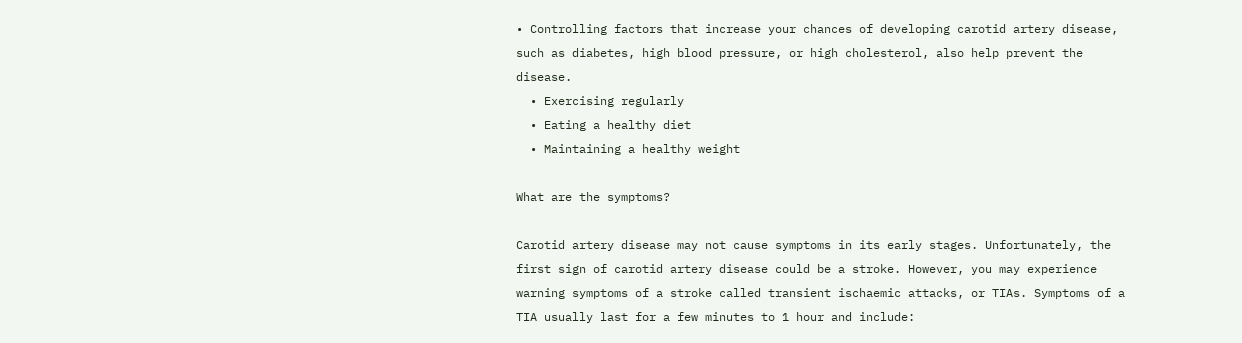• Controlling factors that increase your chances of developing carotid artery disease, such as diabetes, high blood pressure, or high cholesterol, also help prevent the disease.
  • Exercising regularly
  • Eating a healthy diet
  • Maintaining a healthy weight

What are the symptoms?

Carotid artery disease may not cause symptoms in its early stages. Unfortunately, the first sign of carotid artery disease could be a stroke. However, you may experience warning symptoms of a stroke called transient ischaemic attacks, or TIAs. Symptoms of a TIA usually last for a few minutes to 1 hour and include: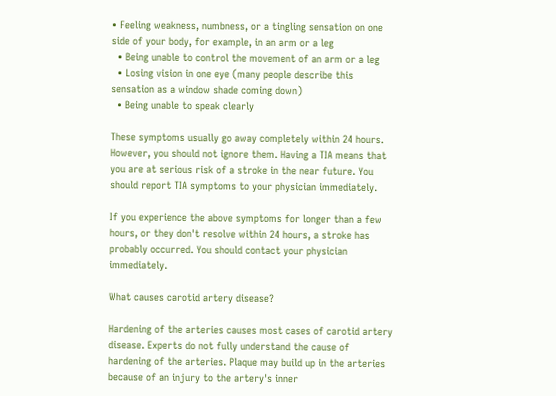• Feeling weakness, numbness, or a tingling sensation on one side of your body, for example, in an arm or a leg
  • Being unable to control the movement of an arm or a leg
  • Losing vision in one eye (many people describe this sensation as a window shade coming down)
  • Being unable to speak clearly

These symptoms usually go away completely within 24 hours. However, you should not ignore them. Having a TIA means that you are at serious risk of a stroke in the near future. You should report TIA symptoms to your physician immediately.

If you experience the above symptoms for longer than a few hours, or they don't resolve within 24 hours, a stroke has probably occurred. You should contact your physician immediately.

What causes carotid artery disease?

Hardening of the arteries causes most cases of carotid artery disease. Experts do not fully understand the cause of hardening of the arteries. Plaque may build up in the arteries because of an injury to the artery's inner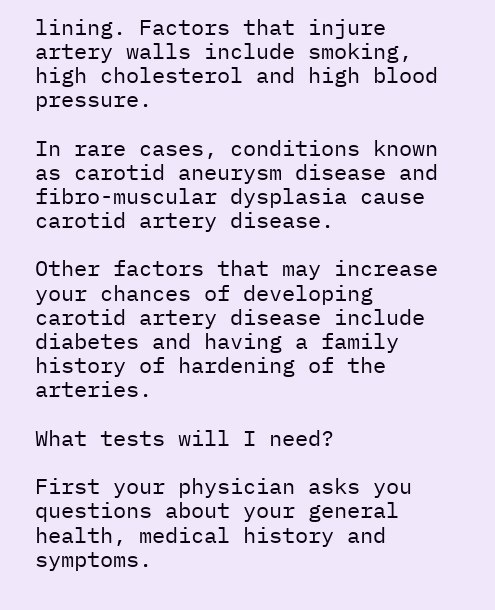lining. Factors that injure artery walls include smoking, high cholesterol and high blood pressure.

In rare cases, conditions known as carotid aneurysm disease and fibro-muscular dysplasia cause carotid artery disease.

Other factors that may increase your chances of developing carotid artery disease include diabetes and having a family history of hardening of the arteries.

What tests will I need?

First your physician asks you questions about your general health, medical history and symptoms.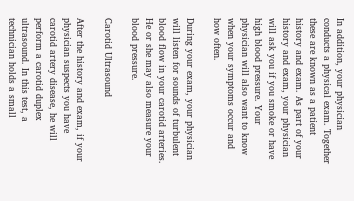In addition, your physician conducts a physical exam. Together these are known as a patient history and exam. As part of your history and exam, your physician will ask you if you smoke or have high blood pressure. Your physician will also want to know when your symptoms occur and how often.

During your exam, your physician will listen for sounds of turbulent blood flow in your carotid arteries. He or she may also measure your blood pressure.

Carotid Ultrasound

After the history and exam, if your physician suspects you have carotid artery disease, he will perform a carotid duplex ultrasound. In this test, a technician holds a small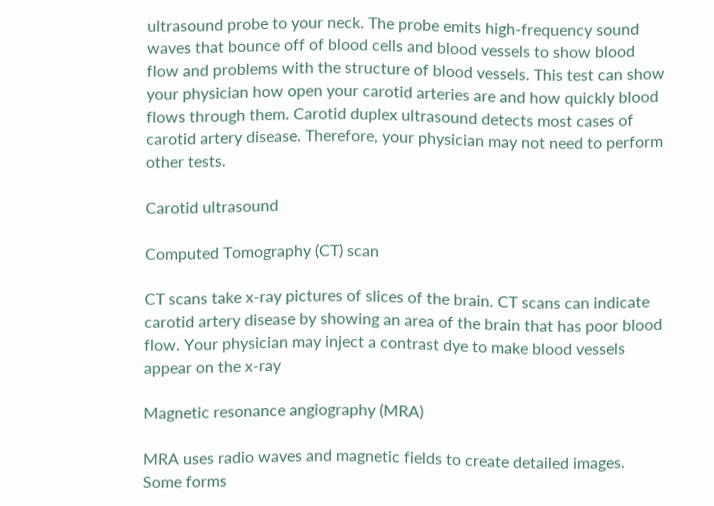ultrasound probe to your neck. The probe emits high-frequency sound waves that bounce off of blood cells and blood vessels to show blood flow and problems with the structure of blood vessels. This test can show your physician how open your carotid arteries are and how quickly blood flows through them. Carotid duplex ultrasound detects most cases of carotid artery disease. Therefore, your physician may not need to perform other tests.

Carotid ultrasound

Computed Tomography (CT) scan

CT scans take x-ray pictures of slices of the brain. CT scans can indicate carotid artery disease by showing an area of the brain that has poor blood flow. Your physician may inject a contrast dye to make blood vessels appear on the x-ray

Magnetic resonance angiography (MRA)

MRA uses radio waves and magnetic fields to create detailed images. Some forms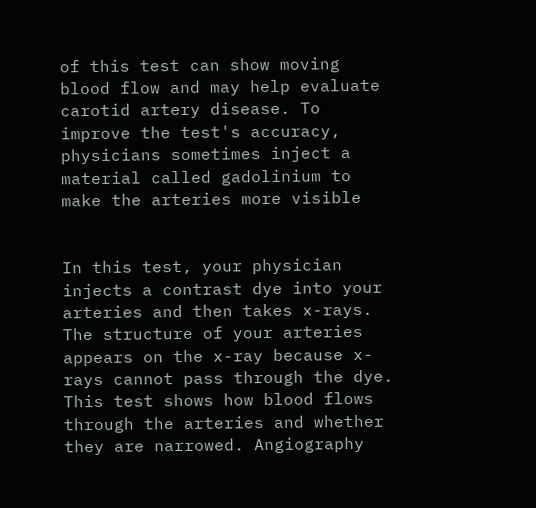of this test can show moving blood flow and may help evaluate carotid artery disease. To improve the test's accuracy, physicians sometimes inject a material called gadolinium to make the arteries more visible


In this test, your physician injects a contrast dye into your arteries and then takes x-rays. The structure of your arteries appears on the x-ray because x-rays cannot pass through the dye. This test shows how blood flows through the arteries and whether they are narrowed. Angiography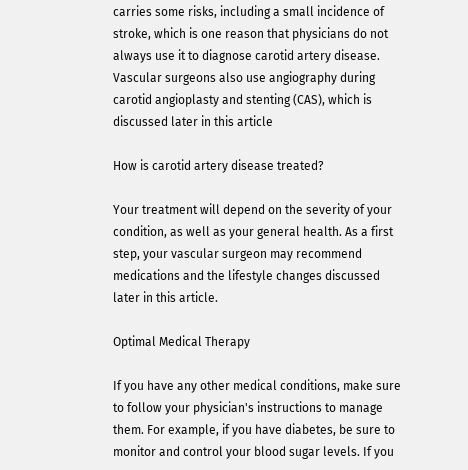carries some risks, including a small incidence of stroke, which is one reason that physicians do not always use it to diagnose carotid artery disease. Vascular surgeons also use angiography during carotid angioplasty and stenting (CAS), which is discussed later in this article

How is carotid artery disease treated?

Your treatment will depend on the severity of your condition, as well as your general health. As a first step, your vascular surgeon may recommend medications and the lifestyle changes discussed later in this article.

Optimal Medical Therapy

If you have any other medical conditions, make sure to follow your physician's instructions to manage them. For example, if you have diabetes, be sure to monitor and control your blood sugar levels. If you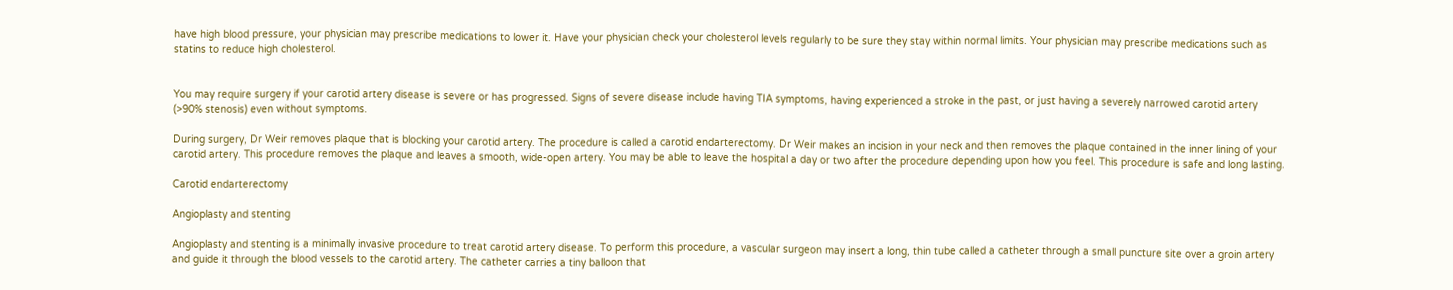have high blood pressure, your physician may prescribe medications to lower it. Have your physician check your cholesterol levels regularly to be sure they stay within normal limits. Your physician may prescribe medications such as statins to reduce high cholesterol.


You may require surgery if your carotid artery disease is severe or has progressed. Signs of severe disease include having TIA symptoms, having experienced a stroke in the past, or just having a severely narrowed carotid artery (>90% stenosis) even without symptoms.

During surgery, Dr Weir removes plaque that is blocking your carotid artery. The procedure is called a carotid endarterectomy. Dr Weir makes an incision in your neck and then removes the plaque contained in the inner lining of your carotid artery. This procedure removes the plaque and leaves a smooth, wide-open artery. You may be able to leave the hospital a day or two after the procedure depending upon how you feel. This procedure is safe and long lasting.

Carotid endarterectomy

Angioplasty and stenting

Angioplasty and stenting is a minimally invasive procedure to treat carotid artery disease. To perform this procedure, a vascular surgeon may insert a long, thin tube called a catheter through a small puncture site over a groin artery and guide it through the blood vessels to the carotid artery. The catheter carries a tiny balloon that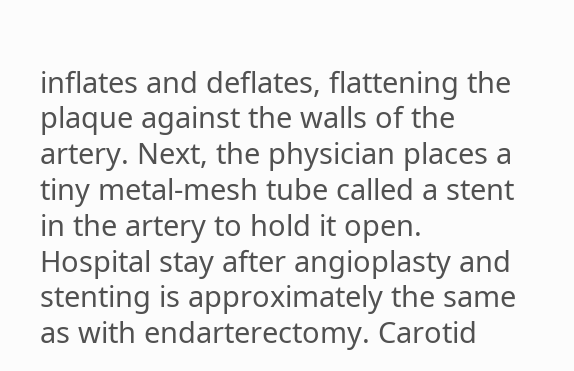inflates and deflates, flattening the plaque against the walls of the artery. Next, the physician places a tiny metal-mesh tube called a stent in the artery to hold it open. Hospital stay after angioplasty and stenting is approximately the same as with endarterectomy. Carotid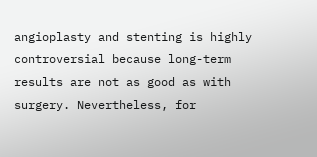angioplasty and stenting is highly controversial because long-term results are not as good as with surgery. Nevertheless, for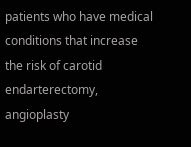patients who have medical conditions that increase the risk of carotid endarterectomy, angioplasty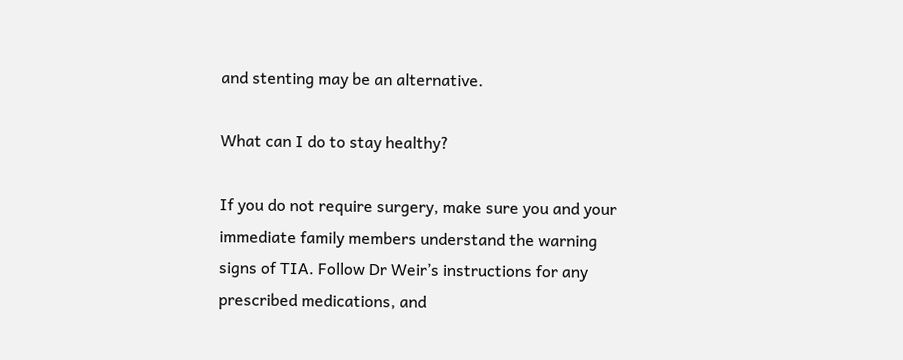and stenting may be an alternative.

What can I do to stay healthy?

If you do not require surgery, make sure you and your immediate family members understand the warning signs of TIA. Follow Dr Weir’s instructions for any prescribed medications, and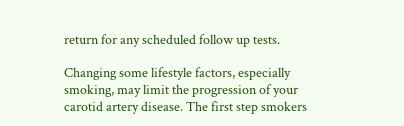return for any scheduled follow up tests.

Changing some lifestyle factors, especially smoking, may limit the progression of your carotid artery disease. The first step smokers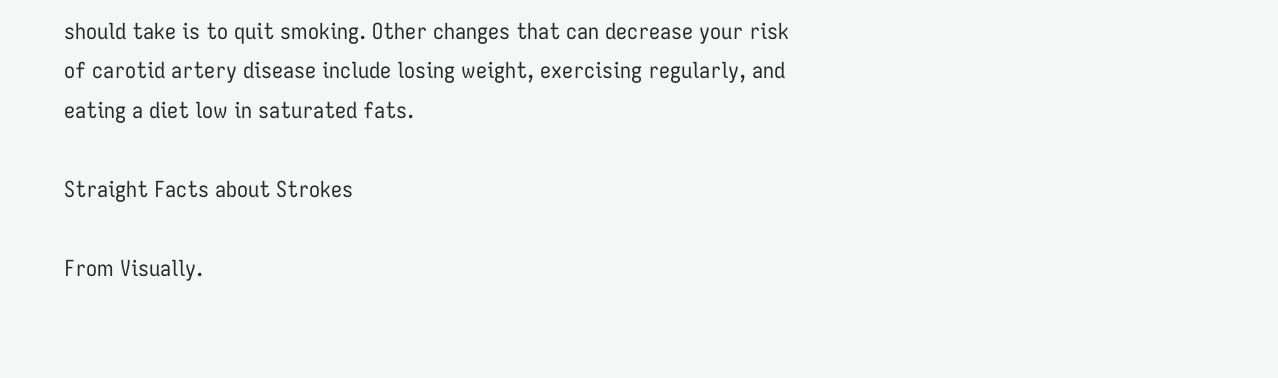should take is to quit smoking. Other changes that can decrease your risk of carotid artery disease include losing weight, exercising regularly, and eating a diet low in saturated fats.

Straight Facts about Strokes

From Visually.